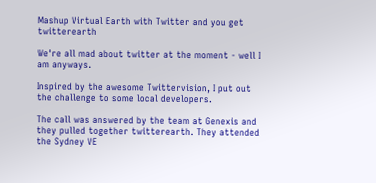Mashup Virtual Earth with Twitter and you get twitterearth

We're all mad about twitter at the moment - well I am anyways.

Inspired by the awesome Twittervision, I put out the challenge to some local developers.

The call was answered by the team at Genexis and they pulled together twitterearth. They attended the Sydney VE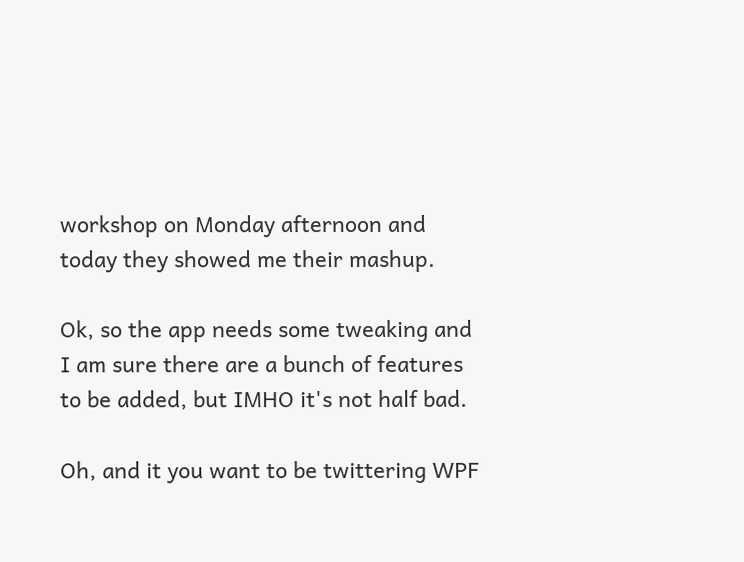workshop on Monday afternoon and today they showed me their mashup.

Ok, so the app needs some tweaking and I am sure there are a bunch of features to be added, but IMHO it's not half bad.

Oh, and it you want to be twittering WPF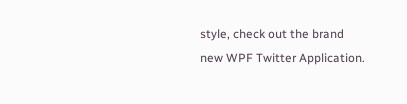style, check out the brand new WPF Twitter Application.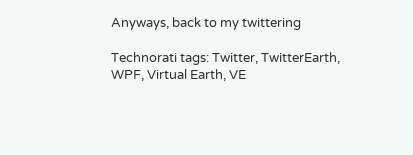Anyways, back to my twittering

Technorati tags: Twitter, TwitterEarth, WPF, Virtual Earth, VE